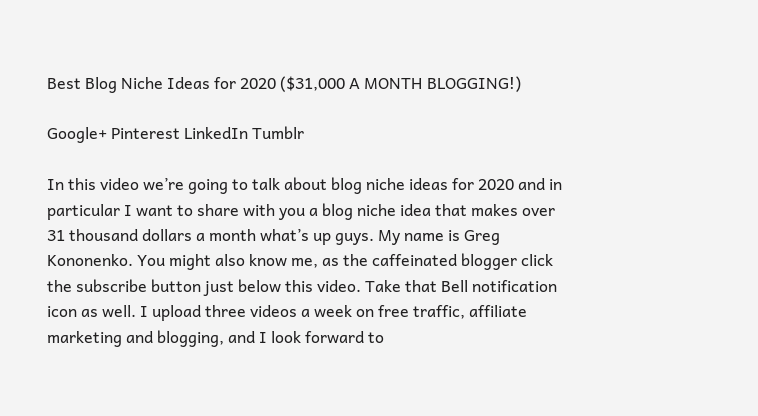Best Blog Niche Ideas for 2020 ($31,000 A MONTH BLOGGING!)

Google+ Pinterest LinkedIn Tumblr

In this video we’re going to talk about blog niche ideas for 2020 and in particular I want to share with you a blog niche idea that makes over 31 thousand dollars a month what’s up guys. My name is Greg Kononenko. You might also know me, as the caffeinated blogger click the subscribe button just below this video. Take that Bell notification icon as well. I upload three videos a week on free traffic, affiliate marketing and blogging, and I look forward to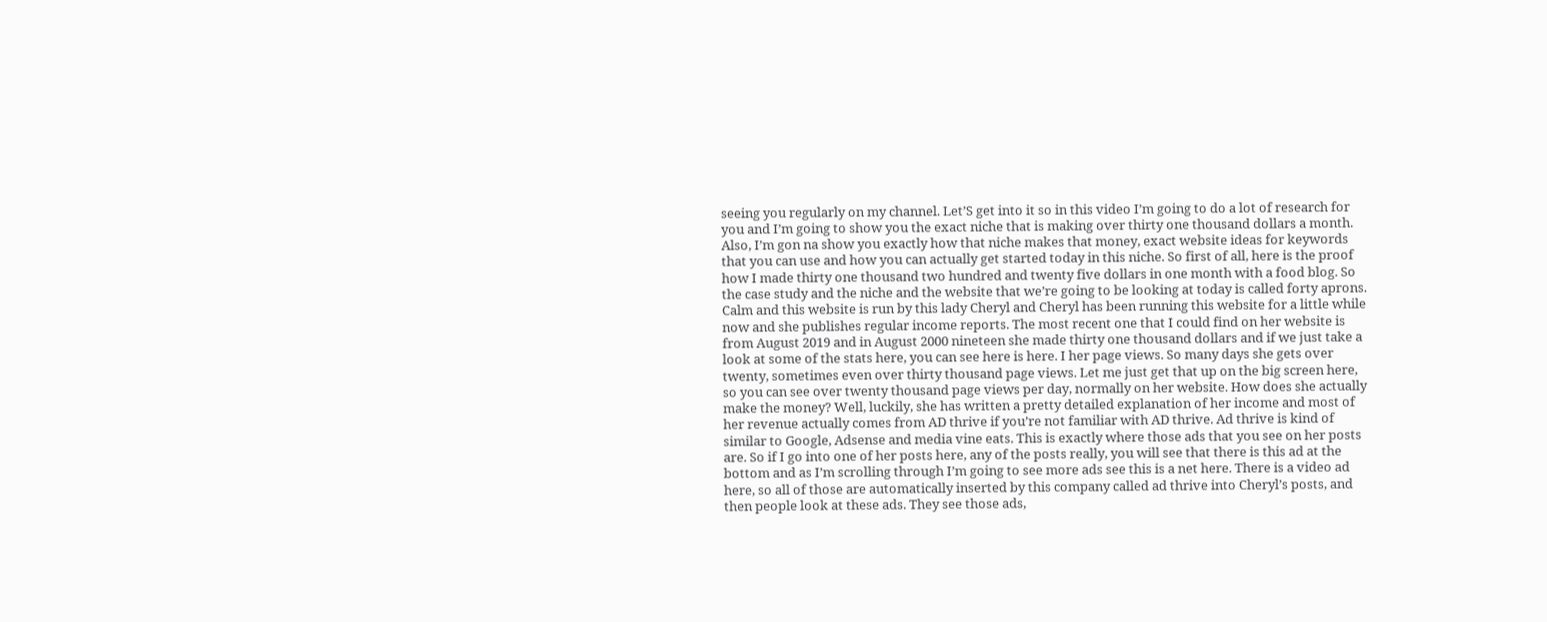seeing you regularly on my channel. Let’S get into it so in this video I’m going to do a lot of research for you and I’m going to show you the exact niche that is making over thirty one thousand dollars a month. Also, I’m gon na show you exactly how that niche makes that money, exact website ideas for keywords that you can use and how you can actually get started today in this niche. So first of all, here is the proof how I made thirty one thousand two hundred and twenty five dollars in one month with a food blog. So the case study and the niche and the website that we’re going to be looking at today is called forty aprons. Calm and this website is run by this lady Cheryl and Cheryl has been running this website for a little while now and she publishes regular income reports. The most recent one that I could find on her website is from August 2019 and in August 2000 nineteen she made thirty one thousand dollars and if we just take a look at some of the stats here, you can see here is here. I her page views. So many days she gets over twenty, sometimes even over thirty thousand page views. Let me just get that up on the big screen here, so you can see over twenty thousand page views per day, normally on her website. How does she actually make the money? Well, luckily, she has written a pretty detailed explanation of her income and most of her revenue actually comes from AD thrive if you’re not familiar with AD thrive. Ad thrive is kind of similar to Google, Adsense and media vine eats. This is exactly where those ads that you see on her posts are. So if I go into one of her posts here, any of the posts really, you will see that there is this ad at the bottom and as I’m scrolling through I’m going to see more ads see this is a net here. There is a video ad here, so all of those are automatically inserted by this company called ad thrive into Cheryl’s posts, and then people look at these ads. They see those ads,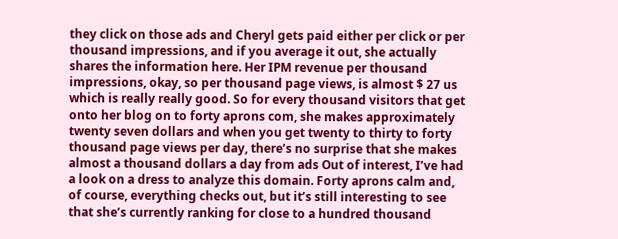they click on those ads and Cheryl gets paid either per click or per thousand impressions, and if you average it out, she actually shares the information here. Her IPM revenue per thousand impressions, okay, so per thousand page views, is almost $ 27 us which is really really good. So for every thousand visitors that get onto her blog on to forty aprons com, she makes approximately twenty seven dollars and when you get twenty to thirty to forty thousand page views per day, there’s no surprise that she makes almost a thousand dollars a day from ads Out of interest, I’ve had a look on a dress to analyze this domain. Forty aprons calm and, of course, everything checks out, but it’s still interesting to see that she’s currently ranking for close to a hundred thousand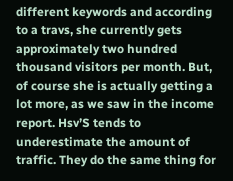different keywords and according to a travs, she currently gets approximately two hundred thousand visitors per month. But, of course she is actually getting a lot more, as we saw in the income report. Hsv’S tends to underestimate the amount of traffic. They do the same thing for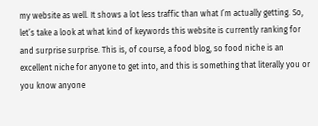my website as well. It shows a lot less traffic than what I’m actually getting. So, let’s take a look at what kind of keywords this website is currently ranking for and surprise surprise. This is, of course, a food blog, so food niche is an excellent niche for anyone to get into, and this is something that literally you or you know anyone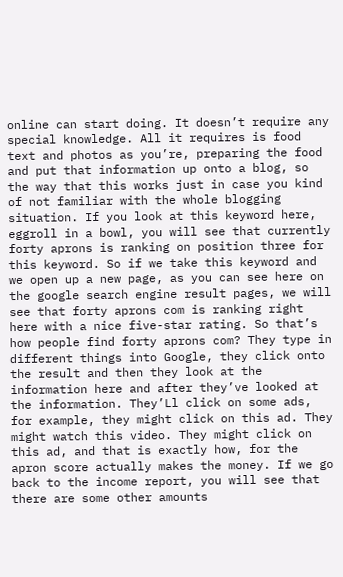online can start doing. It doesn’t require any special knowledge. All it requires is food text and photos as you’re, preparing the food and put that information up onto a blog, so the way that this works just in case you kind of not familiar with the whole blogging situation. If you look at this keyword here, eggroll in a bowl, you will see that currently forty aprons is ranking on position three for this keyword. So if we take this keyword and we open up a new page, as you can see here on the google search engine result pages, we will see that forty aprons com is ranking right here with a nice five-star rating. So that’s how people find forty aprons com? They type in different things into Google, they click onto the result and then they look at the information here and after they’ve looked at the information. They’Ll click on some ads, for example, they might click on this ad. They might watch this video. They might click on this ad, and that is exactly how, for the apron score actually makes the money. If we go back to the income report, you will see that there are some other amounts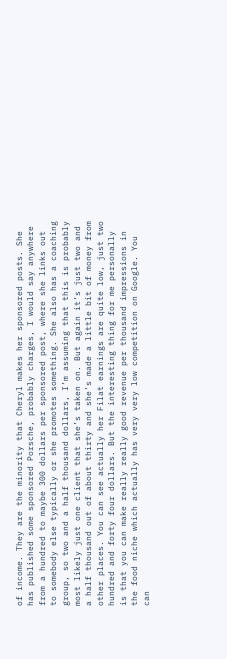of income. They are the minority that Cheryl makes her sponsored posts. She has published some sponsored Porsche, probably charges, I would say anywhere from a hundred to maybe 300 dollars per sponsored post, where she links out to somebody else typically or she promotes something. She also has a coaching group, so two and a half thousand dollars, I’m assuming that this is probably most likely just one client that she’s taken on. But again it’s just two and a half thousand out of about thirty and she’s made a little bit of money from other places. You can see actually her Filat earnings are quite low, just two hundred and forty four dollars. But the interesting thing for me personally is that you can make really really good revenue per thousand impressions in the food niche which actually has very very low competition on Google. You can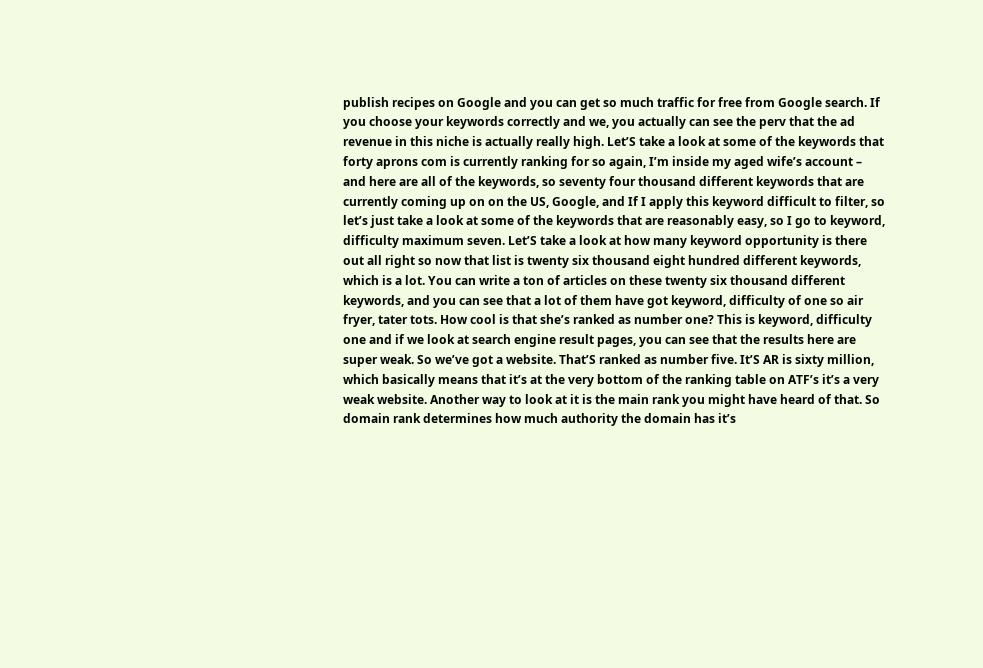publish recipes on Google and you can get so much traffic for free from Google search. If you choose your keywords correctly and we, you actually can see the perv that the ad revenue in this niche is actually really high. Let’S take a look at some of the keywords that forty aprons com is currently ranking for so again, I’m inside my aged wife’s account – and here are all of the keywords, so seventy four thousand different keywords that are currently coming up on on the US, Google, and If I apply this keyword difficult to filter, so let’s just take a look at some of the keywords that are reasonably easy, so I go to keyword, difficulty maximum seven. Let’S take a look at how many keyword opportunity is there out all right so now that list is twenty six thousand eight hundred different keywords, which is a lot. You can write a ton of articles on these twenty six thousand different keywords, and you can see that a lot of them have got keyword, difficulty of one so air fryer, tater tots. How cool is that she’s ranked as number one? This is keyword, difficulty one and if we look at search engine result pages, you can see that the results here are super weak. So we’ve got a website. That’S ranked as number five. It’S AR is sixty million, which basically means that it’s at the very bottom of the ranking table on ATF’s it’s a very weak website. Another way to look at it is the main rank you might have heard of that. So domain rank determines how much authority the domain has it’s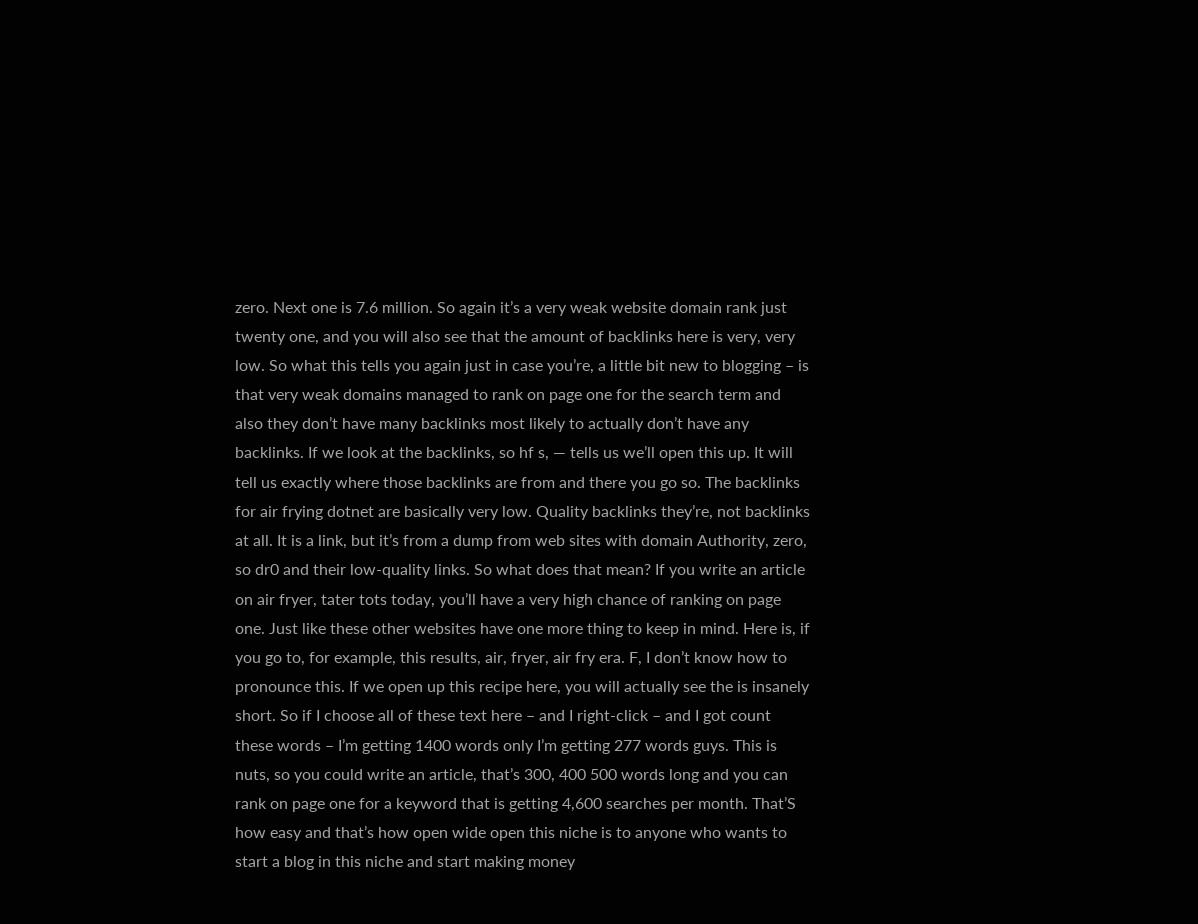zero. Next one is 7.6 million. So again it’s a very weak website domain rank just twenty one, and you will also see that the amount of backlinks here is very, very low. So what this tells you again just in case you’re, a little bit new to blogging – is that very weak domains managed to rank on page one for the search term and also they don’t have many backlinks most likely to actually don’t have any backlinks. If we look at the backlinks, so hf s, — tells us we’ll open this up. It will tell us exactly where those backlinks are from and there you go so. The backlinks for air frying dotnet are basically very low. Quality backlinks they’re, not backlinks at all. It is a link, but it’s from a dump from web sites with domain Authority, zero, so dr0 and their low-quality links. So what does that mean? If you write an article on air fryer, tater tots today, you’ll have a very high chance of ranking on page one. Just like these other websites have one more thing to keep in mind. Here is, if you go to, for example, this results, air, fryer, air fry era. F, I don’t know how to pronounce this. If we open up this recipe here, you will actually see the is insanely short. So if I choose all of these text here – and I right-click – and I got count these words – I’m getting 1400 words only I’m getting 277 words guys. This is nuts, so you could write an article, that’s 300, 400 500 words long and you can rank on page one for a keyword that is getting 4,600 searches per month. That’S how easy and that’s how open wide open this niche is to anyone who wants to start a blog in this niche and start making money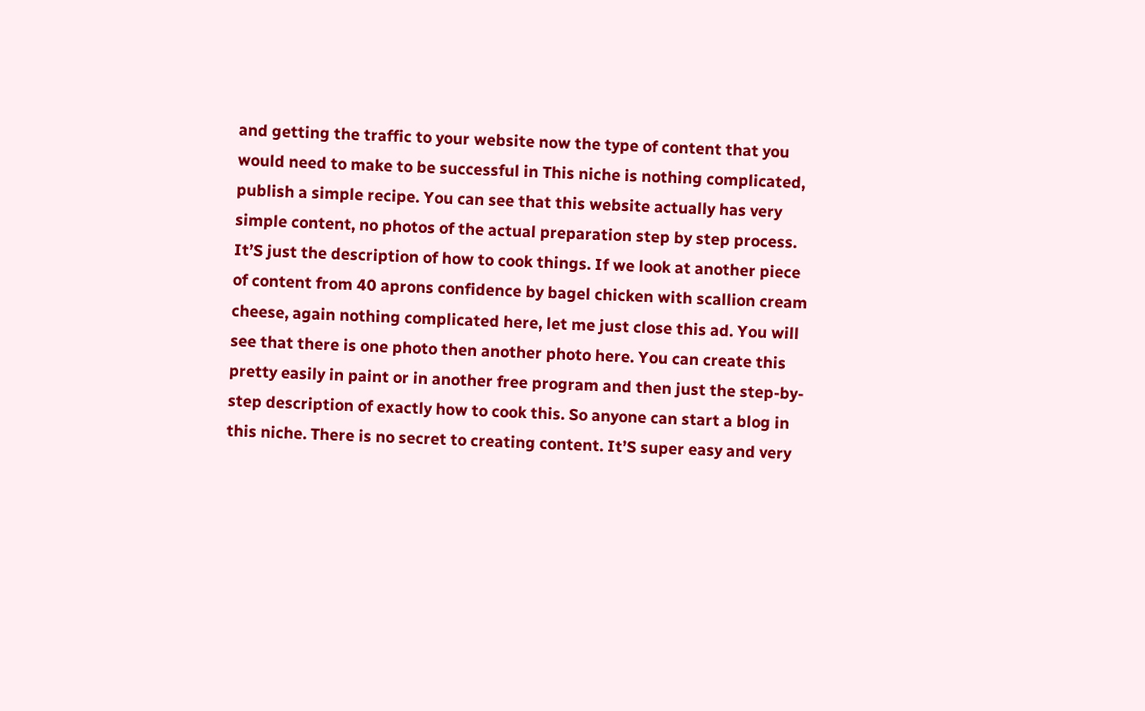and getting the traffic to your website now the type of content that you would need to make to be successful in This niche is nothing complicated, publish a simple recipe. You can see that this website actually has very simple content, no photos of the actual preparation step by step process. It’S just the description of how to cook things. If we look at another piece of content from 40 aprons confidence by bagel chicken with scallion cream cheese, again nothing complicated here, let me just close this ad. You will see that there is one photo then another photo here. You can create this pretty easily in paint or in another free program and then just the step-by-step description of exactly how to cook this. So anyone can start a blog in this niche. There is no secret to creating content. It’S super easy and very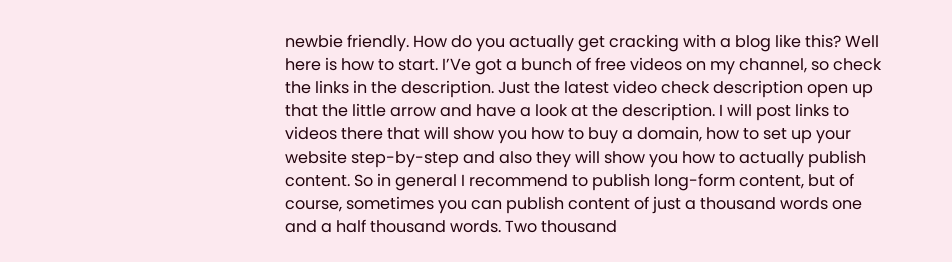newbie friendly. How do you actually get cracking with a blog like this? Well here is how to start. I’Ve got a bunch of free videos on my channel, so check the links in the description. Just the latest video check description open up that the little arrow and have a look at the description. I will post links to videos there that will show you how to buy a domain, how to set up your website step-by-step and also they will show you how to actually publish content. So in general I recommend to publish long-form content, but of course, sometimes you can publish content of just a thousand words one and a half thousand words. Two thousand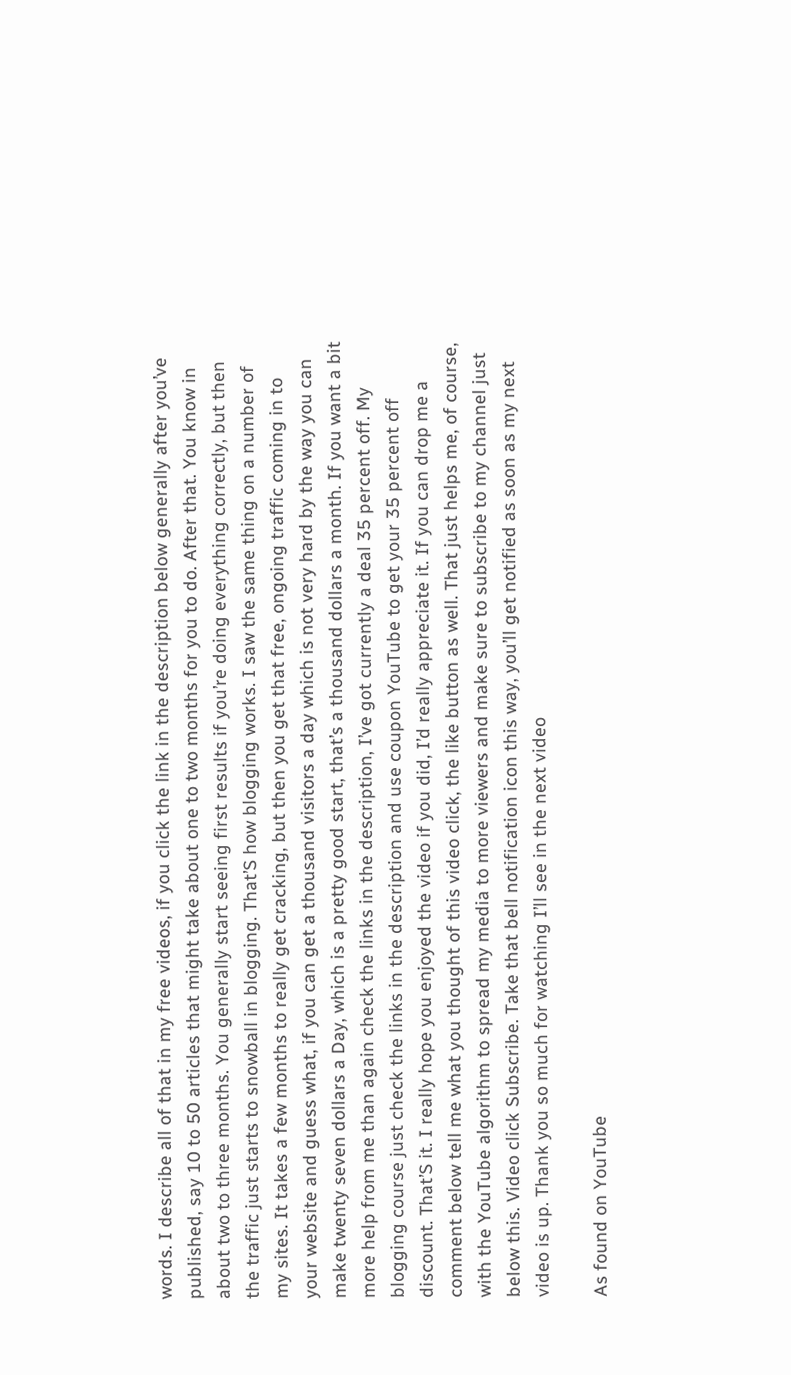words. I describe all of that in my free videos, if you click the link in the description below generally after you’ve published, say 10 to 50 articles that might take about one to two months for you to do. After that. You know in about two to three months. You generally start seeing first results if you’re doing everything correctly, but then the traffic just starts to snowball in blogging. That’S how blogging works. I saw the same thing on a number of my sites. It takes a few months to really get cracking, but then you get that free, ongoing traffic coming in to your website and guess what, if you can get a thousand visitors a day which is not very hard by the way you can make twenty seven dollars a Day, which is a pretty good start, that’s a thousand dollars a month. If you want a bit more help from me than again check the links in the description, I’ve got currently a deal 35 percent off. My blogging course just check the links in the description and use coupon YouTube to get your 35 percent off discount. That’S it. I really hope you enjoyed the video if you did, I’d really appreciate it. If you can drop me a comment below tell me what you thought of this video click, the like button as well. That just helps me, of course, with the YouTube algorithm to spread my media to more viewers and make sure to subscribe to my channel just below this. Video click Subscribe. Take that bell notification icon this way, you’ll get notified as soon as my next video is up. Thank you so much for watching I’ll see in the next video

As found on YouTube